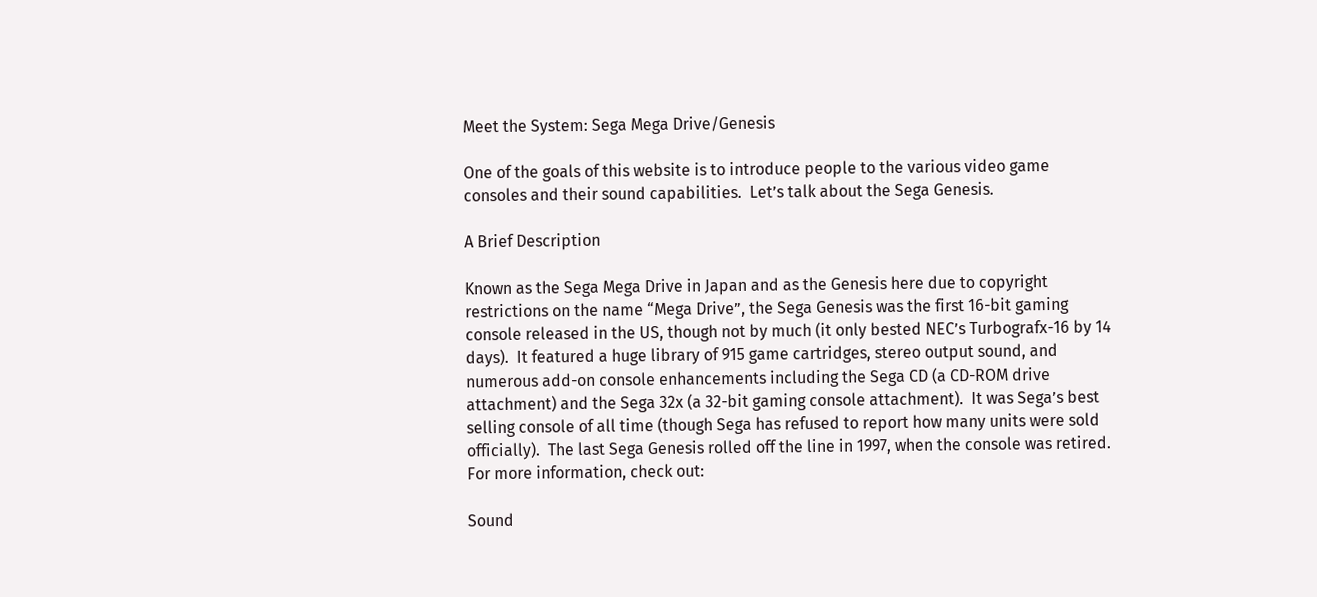Meet the System: Sega Mega Drive/Genesis

One of the goals of this website is to introduce people to the various video game consoles and their sound capabilities.  Let’s talk about the Sega Genesis.

A Brief Description

Known as the Sega Mega Drive in Japan and as the Genesis here due to copyright restrictions on the name “Mega Drive”, the Sega Genesis was the first 16-bit gaming console released in the US, though not by much (it only bested NEC’s Turbografx-16 by 14 days).  It featured a huge library of 915 game cartridges, stereo output sound, and numerous add-on console enhancements including the Sega CD (a CD-ROM drive attachment) and the Sega 32x (a 32-bit gaming console attachment).  It was Sega’s best selling console of all time (though Sega has refused to report how many units were sold officially).  The last Sega Genesis rolled off the line in 1997, when the console was retired.  For more information, check out:

Sound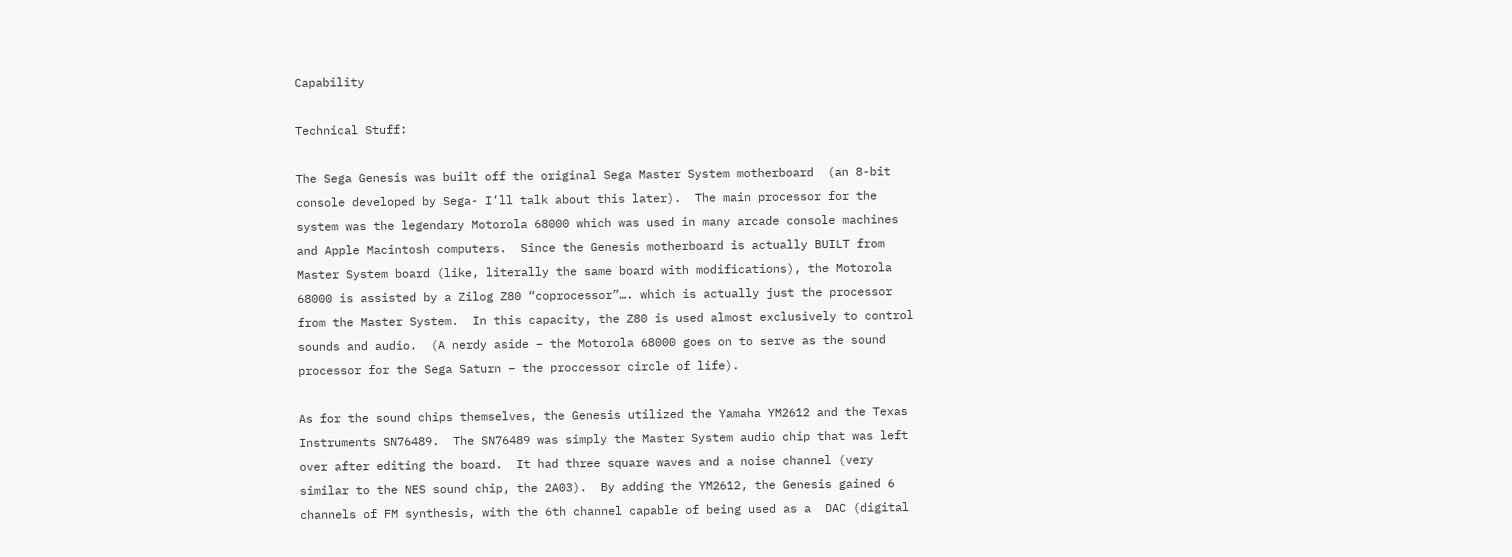Capability

Technical Stuff:

The Sega Genesis was built off the original Sega Master System motherboard  (an 8-bit console developed by Sega- I’ll talk about this later).  The main processor for the system was the legendary Motorola 68000 which was used in many arcade console machines and Apple Macintosh computers.  Since the Genesis motherboard is actually BUILT from Master System board (like, literally the same board with modifications), the Motorola 68000 is assisted by a Zilog Z80 “coprocessor”…. which is actually just the processor from the Master System.  In this capacity, the Z80 is used almost exclusively to control sounds and audio.  (A nerdy aside – the Motorola 68000 goes on to serve as the sound processor for the Sega Saturn – the proccessor circle of life).

As for the sound chips themselves, the Genesis utilized the Yamaha YM2612 and the Texas Instruments SN76489.  The SN76489 was simply the Master System audio chip that was left over after editing the board.  It had three square waves and a noise channel (very similar to the NES sound chip, the 2A03).  By adding the YM2612, the Genesis gained 6 channels of FM synthesis, with the 6th channel capable of being used as a  DAC (digital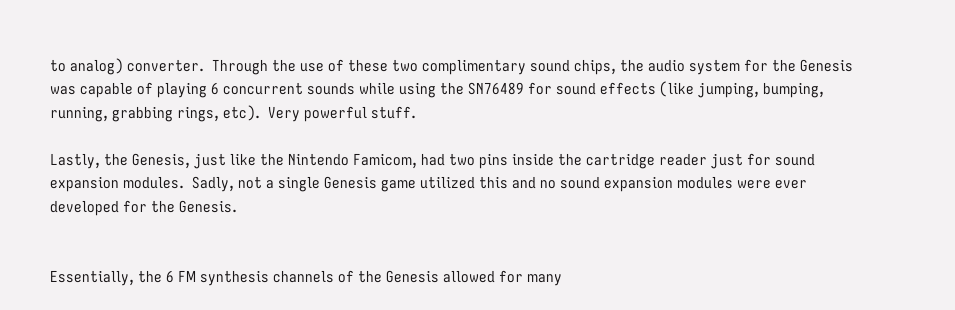to analog) converter.  Through the use of these two complimentary sound chips, the audio system for the Genesis was capable of playing 6 concurrent sounds while using the SN76489 for sound effects (like jumping, bumping, running, grabbing rings, etc).  Very powerful stuff.

Lastly, the Genesis, just like the Nintendo Famicom, had two pins inside the cartridge reader just for sound expansion modules.  Sadly, not a single Genesis game utilized this and no sound expansion modules were ever developed for the Genesis.


Essentially, the 6 FM synthesis channels of the Genesis allowed for many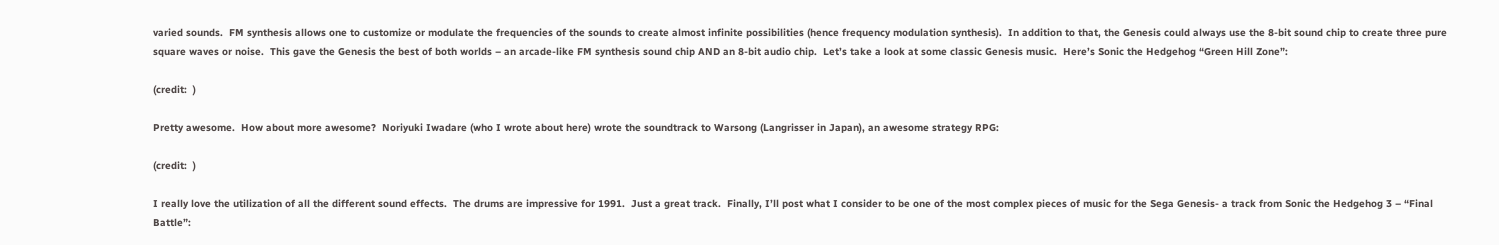varied sounds.  FM synthesis allows one to customize or modulate the frequencies of the sounds to create almost infinite possibilities (hence frequency modulation synthesis).  In addition to that, the Genesis could always use the 8-bit sound chip to create three pure square waves or noise.  This gave the Genesis the best of both worlds – an arcade-like FM synthesis sound chip AND an 8-bit audio chip.  Let’s take a look at some classic Genesis music.  Here’s Sonic the Hedgehog “Green Hill Zone”:

(credit:  )

Pretty awesome.  How about more awesome?  Noriyuki Iwadare (who I wrote about here) wrote the soundtrack to Warsong (Langrisser in Japan), an awesome strategy RPG:

(credit:  )

I really love the utilization of all the different sound effects.  The drums are impressive for 1991.  Just a great track.  Finally, I’ll post what I consider to be one of the most complex pieces of music for the Sega Genesis- a track from Sonic the Hedgehog 3 – “Final Battle”: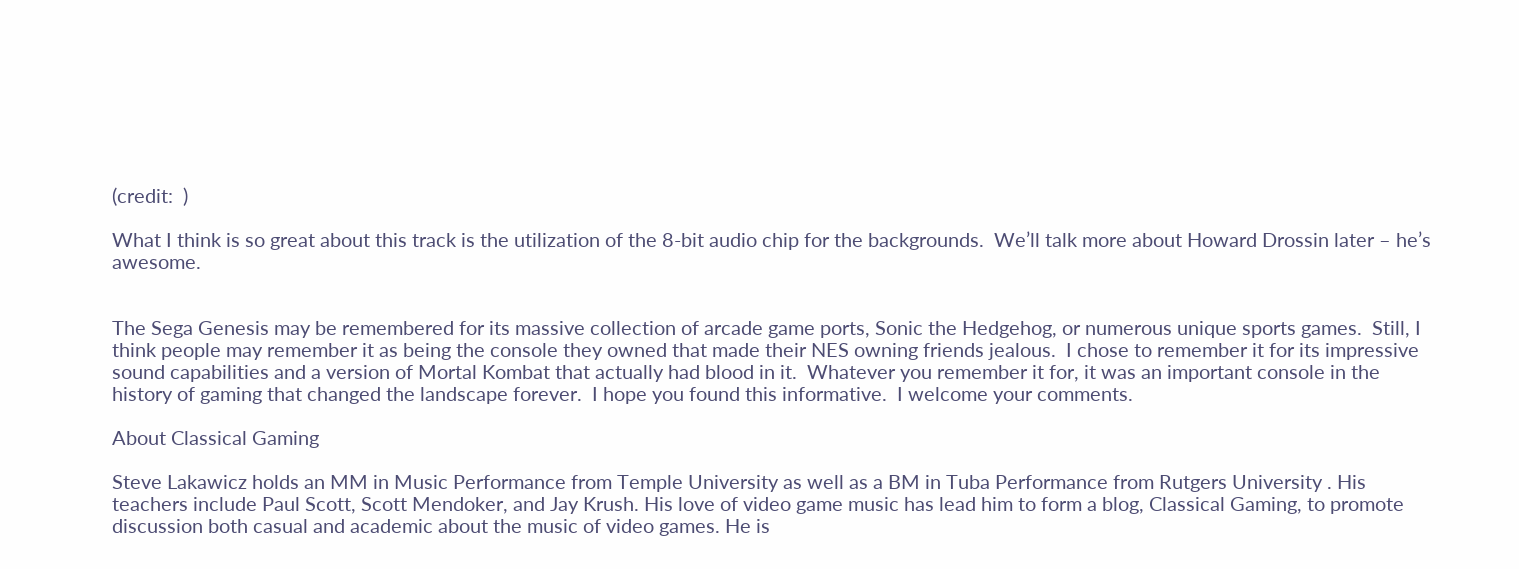(credit:  )

What I think is so great about this track is the utilization of the 8-bit audio chip for the backgrounds.  We’ll talk more about Howard Drossin later – he’s awesome.


The Sega Genesis may be remembered for its massive collection of arcade game ports, Sonic the Hedgehog, or numerous unique sports games.  Still, I think people may remember it as being the console they owned that made their NES owning friends jealous.  I chose to remember it for its impressive sound capabilities and a version of Mortal Kombat that actually had blood in it.  Whatever you remember it for, it was an important console in the history of gaming that changed the landscape forever.  I hope you found this informative.  I welcome your comments.

About Classical Gaming

Steve Lakawicz holds an MM in Music Performance from Temple University as well as a BM in Tuba Performance from Rutgers University . His teachers include Paul Scott, Scott Mendoker, and Jay Krush. His love of video game music has lead him to form a blog, Classical Gaming, to promote discussion both casual and academic about the music of video games. He is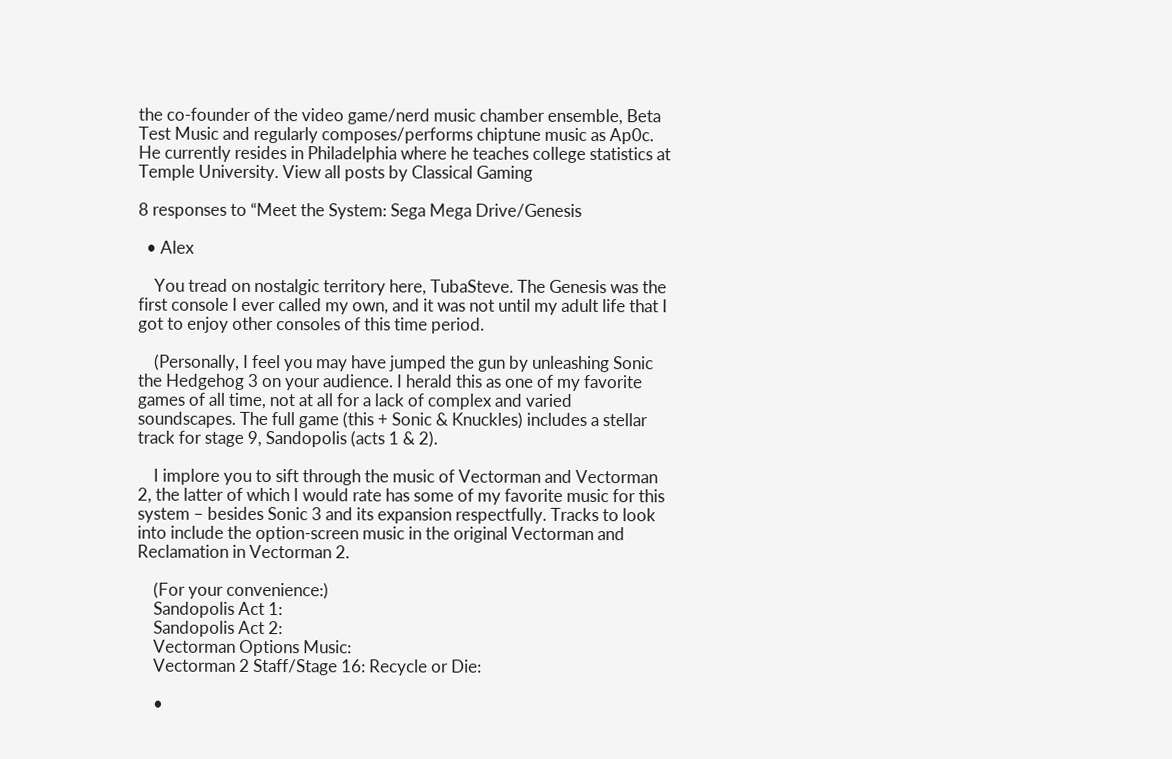the co-founder of the video game/nerd music chamber ensemble, Beta Test Music and regularly composes/performs chiptune music as Ap0c. He currently resides in Philadelphia where he teaches college statistics at Temple University. View all posts by Classical Gaming

8 responses to “Meet the System: Sega Mega Drive/Genesis

  • Alex

    You tread on nostalgic territory here, TubaSteve. The Genesis was the first console I ever called my own, and it was not until my adult life that I got to enjoy other consoles of this time period.

    (Personally, I feel you may have jumped the gun by unleashing Sonic the Hedgehog 3 on your audience. I herald this as one of my favorite games of all time, not at all for a lack of complex and varied soundscapes. The full game (this + Sonic & Knuckles) includes a stellar track for stage 9, Sandopolis (acts 1 & 2).

    I implore you to sift through the music of Vectorman and Vectorman 2, the latter of which I would rate has some of my favorite music for this system – besides Sonic 3 and its expansion respectfully. Tracks to look into include the option-screen music in the original Vectorman and Reclamation in Vectorman 2.

    (For your convenience:)
    Sandopolis Act 1:
    Sandopolis Act 2:
    Vectorman Options Music:
    Vectorman 2 Staff/Stage 16: Recycle or Die:

    •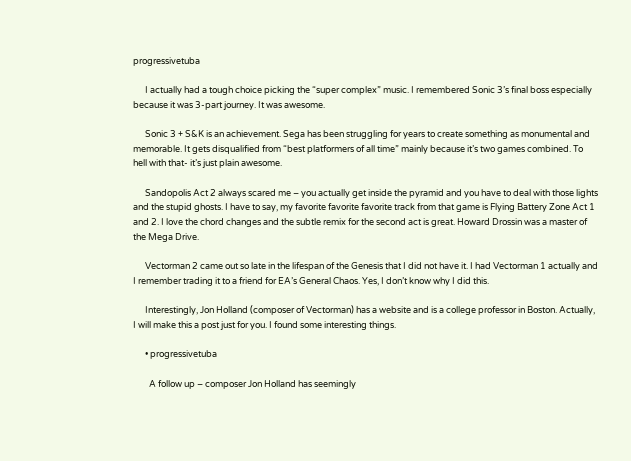progressivetuba

      I actually had a tough choice picking the “super complex” music. I remembered Sonic 3’s final boss especially because it was 3-part journey. It was awesome.

      Sonic 3 + S&K is an achievement. Sega has been struggling for years to create something as monumental and memorable. It gets disqualified from “best platformers of all time” mainly because it’s two games combined. To hell with that- it’s just plain awesome.

      Sandopolis Act 2 always scared me – you actually get inside the pyramid and you have to deal with those lights and the stupid ghosts. I have to say, my favorite favorite favorite track from that game is Flying Battery Zone Act 1 and 2. I love the chord changes and the subtle remix for the second act is great. Howard Drossin was a master of the Mega Drive.

      Vectorman 2 came out so late in the lifespan of the Genesis that I did not have it. I had Vectorman 1 actually and I remember trading it to a friend for EA’s General Chaos. Yes, I don’t know why I did this.

      Interestingly, Jon Holland (composer of Vectorman) has a website and is a college professor in Boston. Actually, I will make this a post just for you. I found some interesting things.

      • progressivetuba

        A follow up – composer Jon Holland has seemingly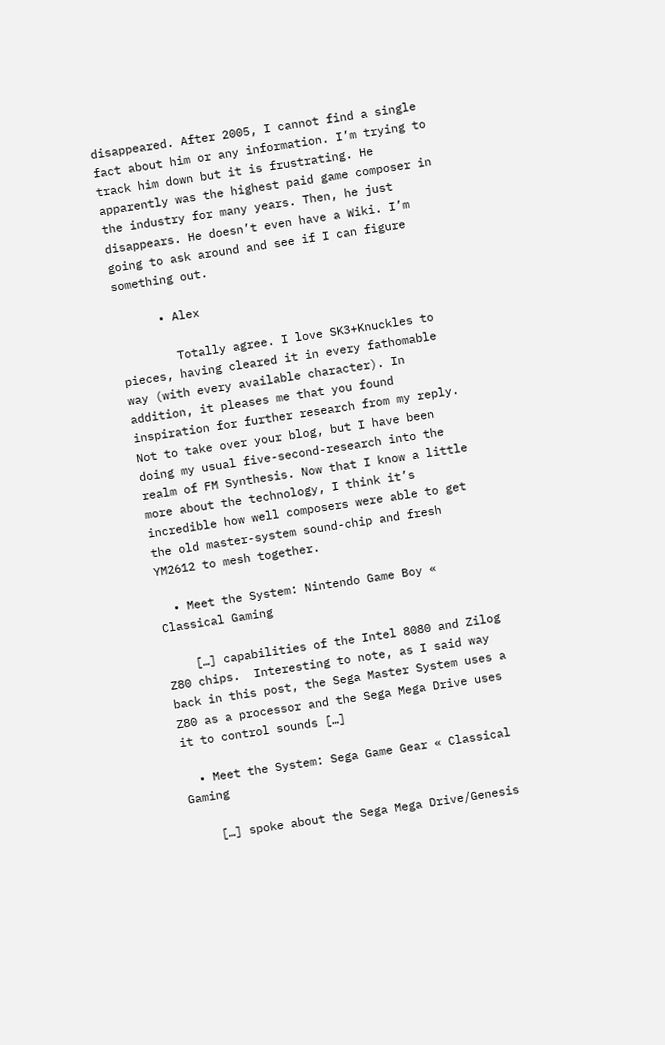disappeared. After 2005, I cannot find a single fact about him or any information. I’m trying to track him down but it is frustrating. He apparently was the highest paid game composer in the industry for many years. Then, he just disappears. He doesn’t even have a Wiki. I’m going to ask around and see if I can figure something out.

      • Alex

        Totally agree. I love SK3+Knuckles to pieces, having cleared it in every fathomable way (with every available character). In addition, it pleases me that you found inspiration for further research from my reply. Not to take over your blog, but I have been doing my usual five-second-research into the realm of FM Synthesis. Now that I know a little more about the technology, I think it’s incredible how well composers were able to get the old master-system sound-chip and fresh YM2612 to mesh together.

  • Meet the System: Nintendo Game Boy « Classical Gaming

    […] capabilities of the Intel 8080 and Zilog Z80 chips.  Interesting to note, as I said way back in this post, the Sega Master System uses a Z80 as a processor and the Sega Mega Drive uses it to control sounds […]

  • Meet the System: Sega Game Gear « Classical Gaming

    […] spoke about the Sega Mega Drive/Genesis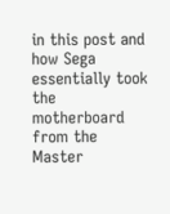in this post and how Sega essentially took the motherboard from the Master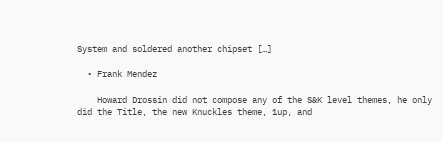System and soldered another chipset […]

  • Frank Mendez

    Howard Drossin did not compose any of the S&K level themes, he only did the Title, the new Knuckles theme, 1up, and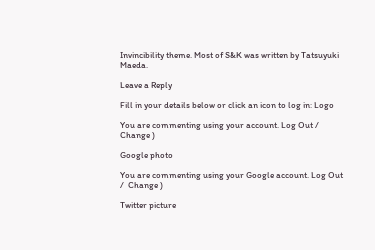Invincibility theme. Most of S&K was written by Tatsuyuki Maeda.

Leave a Reply

Fill in your details below or click an icon to log in: Logo

You are commenting using your account. Log Out /  Change )

Google photo

You are commenting using your Google account. Log Out /  Change )

Twitter picture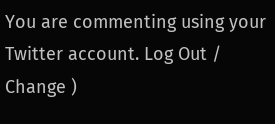You are commenting using your Twitter account. Log Out /  Change )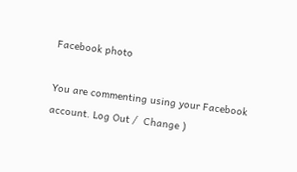Facebook photo

You are commenting using your Facebook account. Log Out /  Change )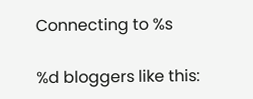Connecting to %s

%d bloggers like this: